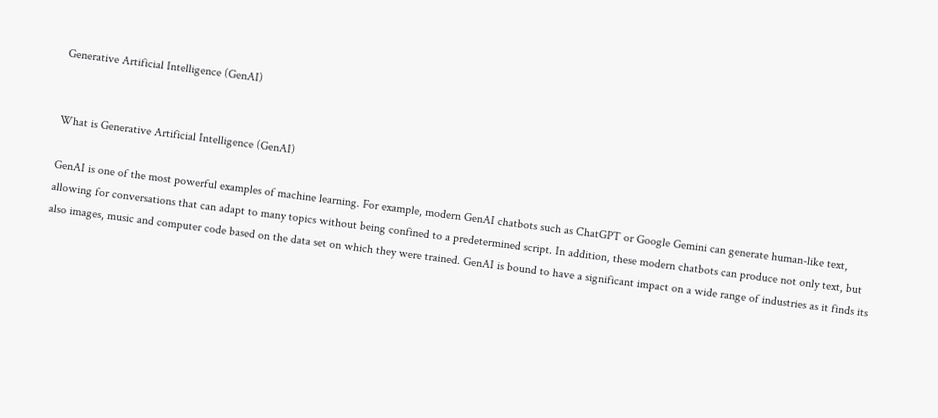Generative Artificial Intelligence (GenAI)


What is Generative Artificial Intelligence (GenAI)

GenAI is one of the most powerful examples of machine learning. For example, modern GenAI chatbots such as ChatGPT or Google Gemini can generate human-like text, allowing for conversations that can adapt to many topics without being confined to a predetermined script. In addition, these modern chatbots can produce not only text, but also images, music and computer code based on the data set on which they were trained. GenAI is bound to have a significant impact on a wide range of industries as it finds its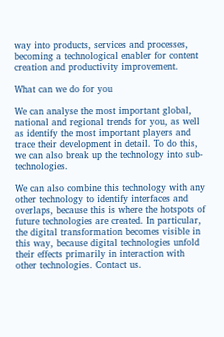way into products, services and processes, becoming a technological enabler for content creation and productivity improvement.

What can we do for you

We can analyse the most important global, national and regional trends for you, as well as identify the most important players and trace their development in detail. To do this, we can also break up the technology into sub-technologies.

We can also combine this technology with any other technology to identify interfaces and overlaps, because this is where the hotspots of future technologies are created. In particular, the digital transformation becomes visible in this way, because digital technologies unfold their effects primarily in interaction with other technologies. Contact us.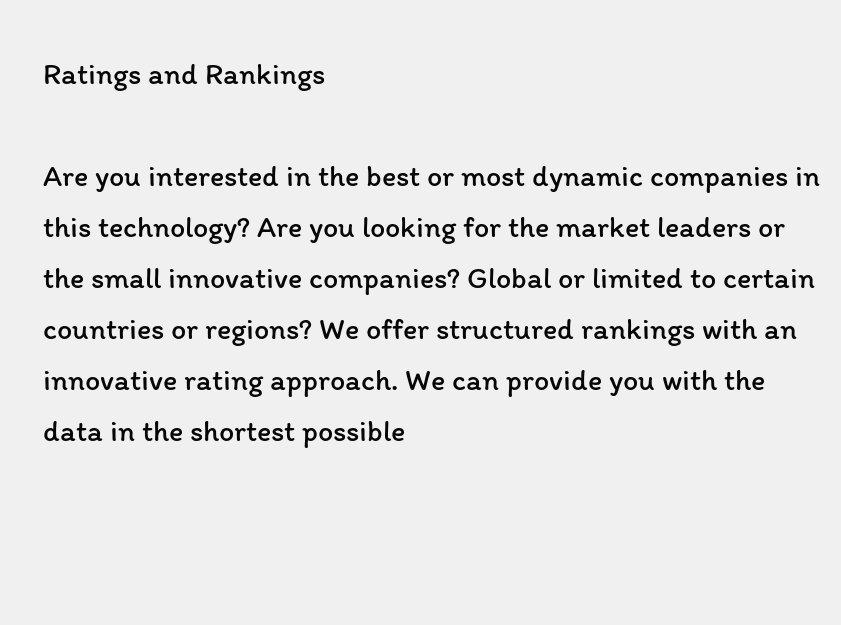Ratings and Rankings

Are you interested in the best or most dynamic companies in this technology? Are you looking for the market leaders or the small innovative companies? Global or limited to certain countries or regions? We offer structured rankings with an innovative rating approach. We can provide you with the data in the shortest possible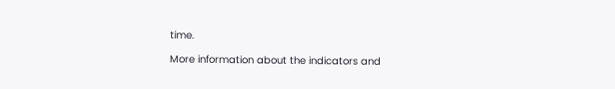time.

More information about the indicators and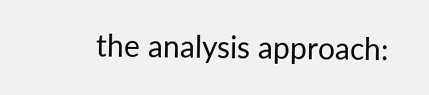the analysis approach: